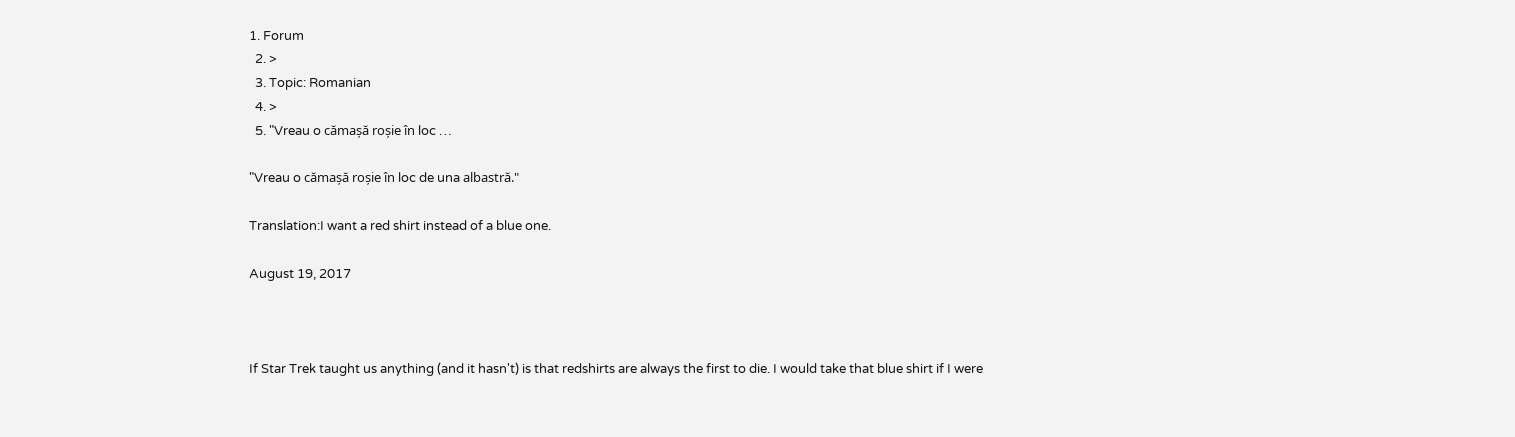1. Forum
  2. >
  3. Topic: Romanian
  4. >
  5. "Vreau o cămașă roșie în loc …

"Vreau o cămașă roșie în loc de una albastră."

Translation:I want a red shirt instead of a blue one.

August 19, 2017



If Star Trek taught us anything (and it hasn't) is that redshirts are always the first to die. I would take that blue shirt if I were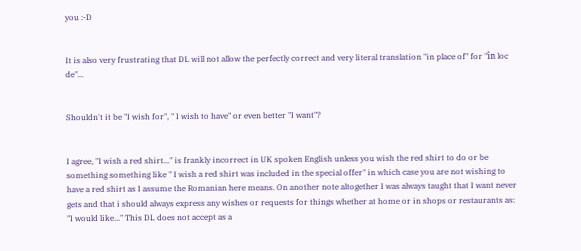you :-D


It is also very frustrating that DL will not allow the perfectly correct and very literal translation "in place of" for "în loc de"...


Shouldn't it be "I wish for", " I wish to have" or even better "I want"?


I agree, "I wish a red shirt..." is frankly incorrect in UK spoken English unless you wish the red shirt to do or be something something like " I wish a red shirt was included in the special offer" in which case you are not wishing to have a red shirt as I assume the Romanian here means. On another note altogether I was always taught that I want never gets and that i should always express any wishes or requests for things whether at home or in shops or restaurants as: "I would like..." This DL does not accept as a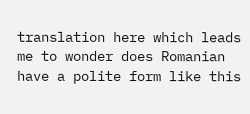translation here which leads me to wonder does Romanian have a polite form like this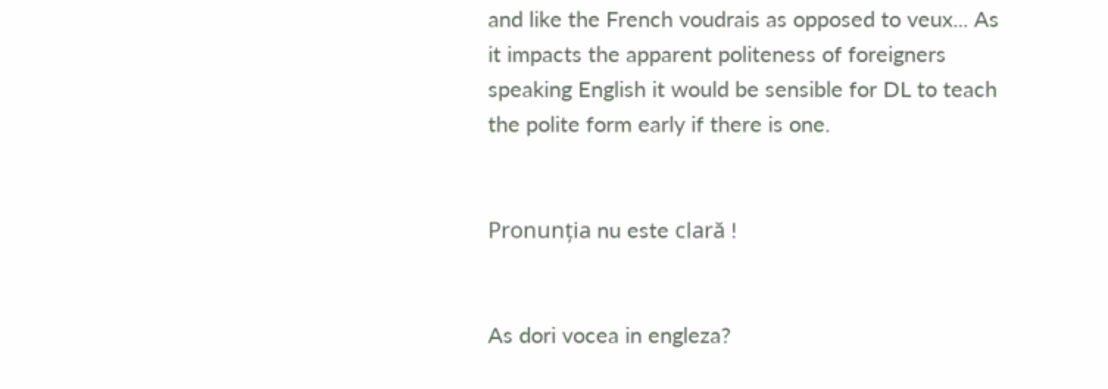and like the French voudrais as opposed to veux... As it impacts the apparent politeness of foreigners speaking English it would be sensible for DL to teach the polite form early if there is one.


Pronunția nu este clară !


As dori vocea in engleza?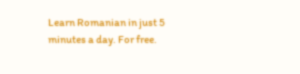Learn Romanian in just 5 minutes a day. For free.